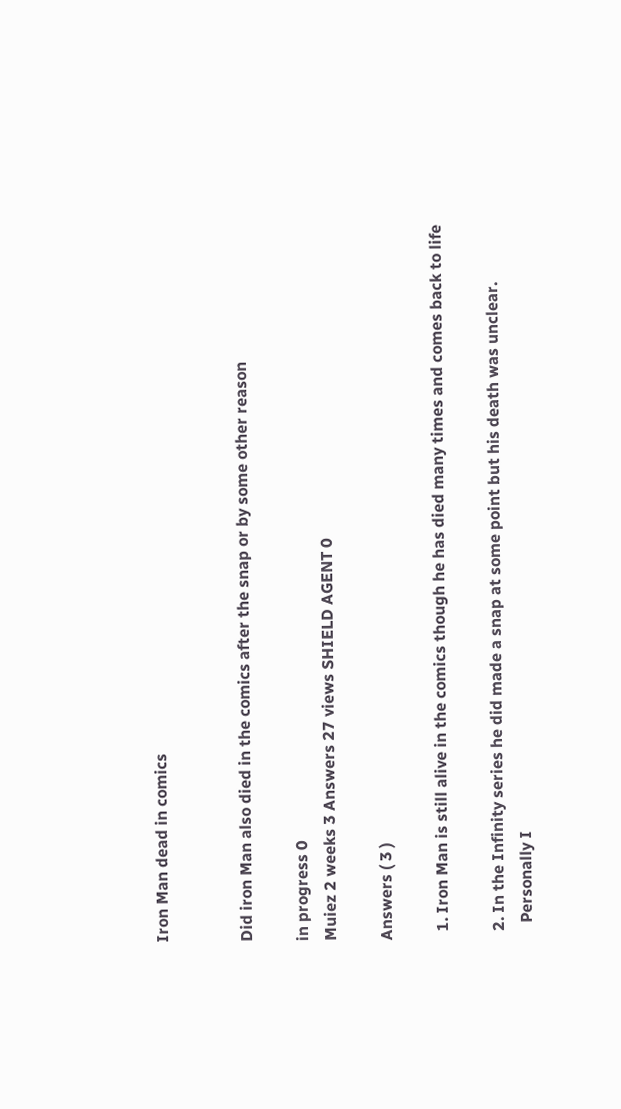Iron Man dead in comics


Did iron Man also died in the comics after the snap or by some other reason

in progress 0
Muiez 2 weeks 3 Answers 27 views SHIELD AGENT 0

Answers ( 3 )

  1. Iron Man is still alive in the comics though he has died many times and comes back to life

  2. In the Infinity series he did made a snap at some point but his death was unclear.
    Personally I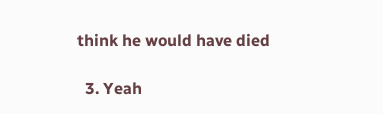think he would have died

  3. Yeah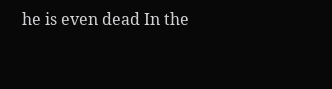he is even dead In the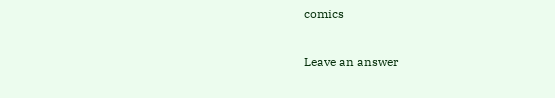comics

Leave an answer